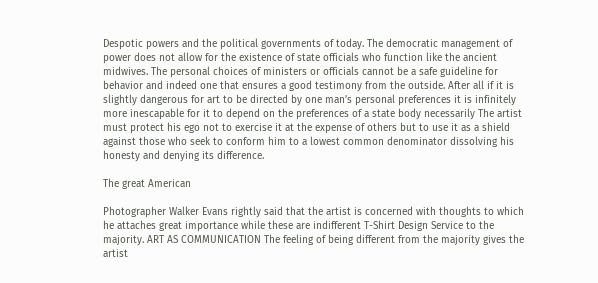Despotic powers and the political governments of today. The democratic management of power does not allow for the existence of state officials who function like the ancient midwives. The personal choices of ministers or officials cannot be a safe guideline for behavior and indeed one that ensures a good testimony from the outside. After all if it is slightly dangerous for art to be directed by one man’s personal preferences it is infinitely more inescapable for it to depend on the preferences of a state body necessarily The artist must protect his ego not to exercise it at the expense of others but to use it as a shield against those who seek to conform him to a lowest common denominator dissolving his honesty and denying its difference.

The great American

Photographer Walker Evans rightly said that the artist is concerned with thoughts to which he attaches great importance while these are indifferent T-Shirt Design Service to the majority. ART AS COMMUNICATION The feeling of being different from the majority gives the artist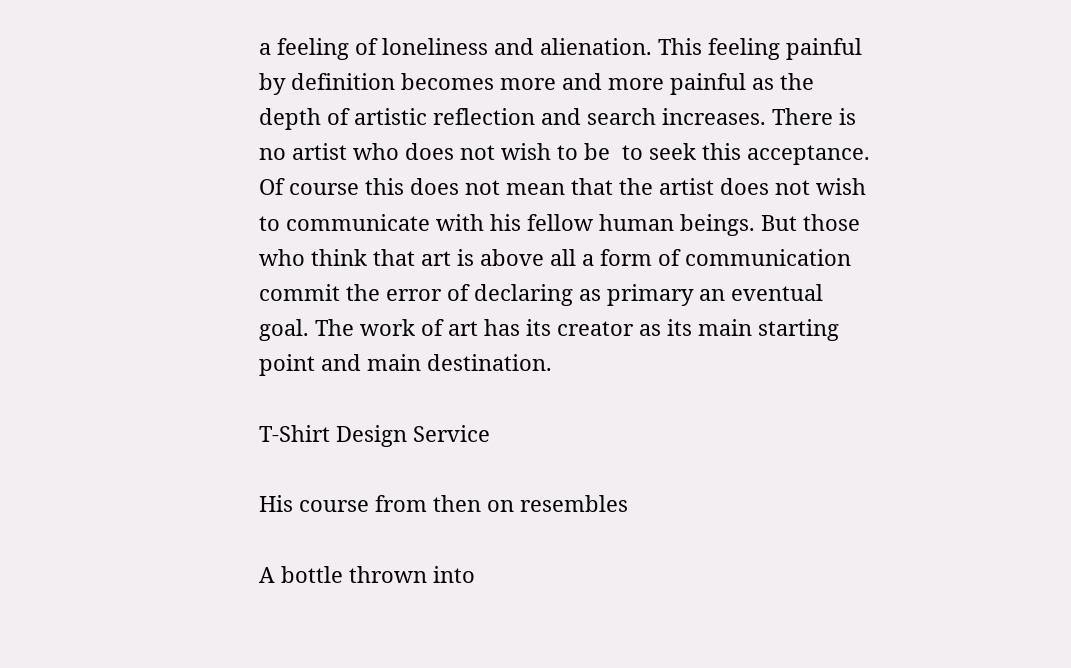a feeling of loneliness and alienation. This feeling painful by definition becomes more and more painful as the depth of artistic reflection and search increases. There is no artist who does not wish to be  to seek this acceptance. Of course this does not mean that the artist does not wish to communicate with his fellow human beings. But those who think that art is above all a form of communication commit the error of declaring as primary an eventual goal. The work of art has its creator as its main starting point and main destination.

T-Shirt Design Service

His course from then on resembles

A bottle thrown into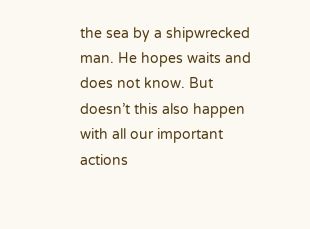the sea by a shipwrecked man. He hopes waits and does not know. But doesn’t this also happen with all our important actions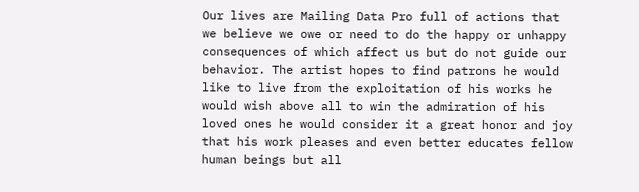Our lives are Mailing Data Pro full of actions that we believe we owe or need to do the happy or unhappy consequences of which affect us but do not guide our behavior. The artist hopes to find patrons he would like to live from the exploitation of his works he would wish above all to win the admiration of his loved ones he would consider it a great honor and joy that his work pleases and even better educates fellow human beings but all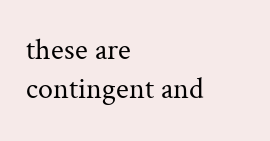these are contingent and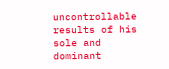uncontrollable results of his sole and dominant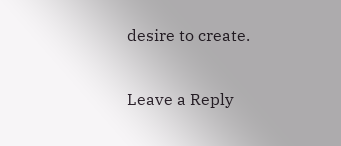desire to create.

Leave a Reply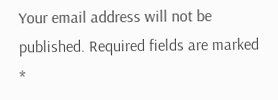Your email address will not be published. Required fields are marked *